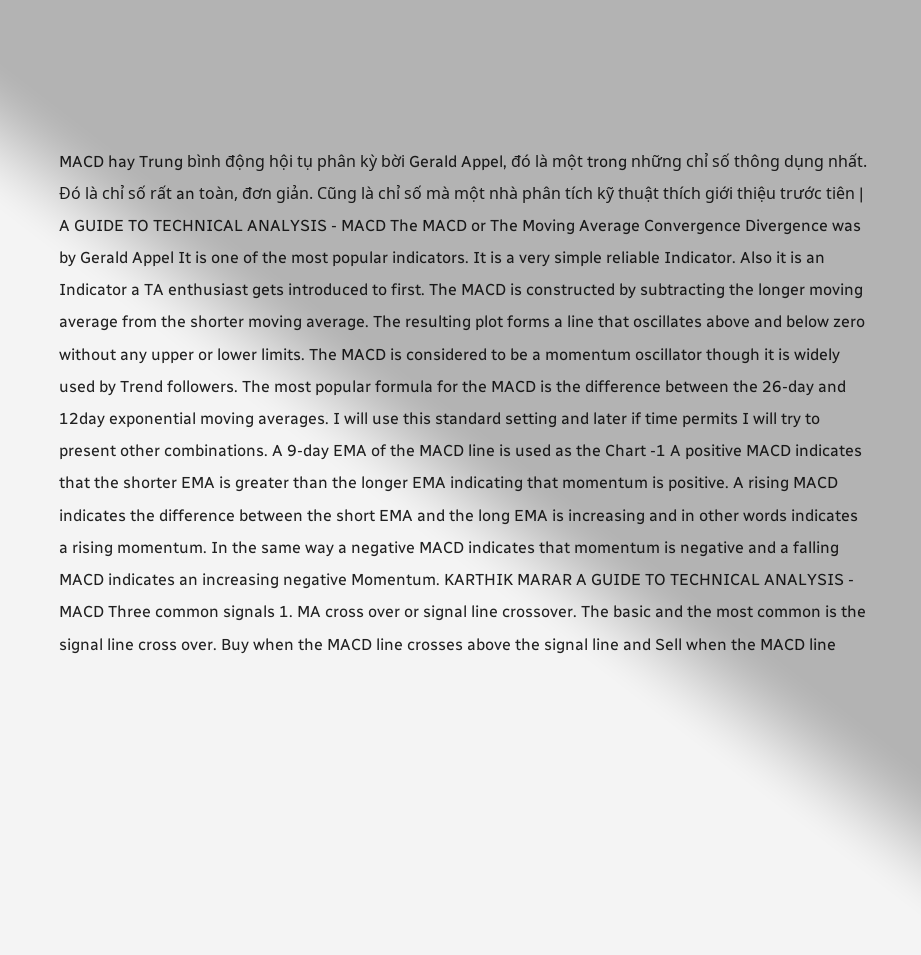MACD hay Trung bình động hội tụ phân kỳ bời Gerald Appel, đó là một trong những chỉ số thông dụng nhất. Đó là chỉ số rất an toàn, đơn giản. Cũng là chỉ số mà một nhà phân tích kỹ thuật thích giới thiệu trước tiên | A GUIDE TO TECHNICAL ANALYSIS - MACD The MACD or The Moving Average Convergence Divergence was by Gerald Appel It is one of the most popular indicators. It is a very simple reliable Indicator. Also it is an Indicator a TA enthusiast gets introduced to first. The MACD is constructed by subtracting the longer moving average from the shorter moving average. The resulting plot forms a line that oscillates above and below zero without any upper or lower limits. The MACD is considered to be a momentum oscillator though it is widely used by Trend followers. The most popular formula for the MACD is the difference between the 26-day and 12day exponential moving averages. I will use this standard setting and later if time permits I will try to present other combinations. A 9-day EMA of the MACD line is used as the Chart -1 A positive MACD indicates that the shorter EMA is greater than the longer EMA indicating that momentum is positive. A rising MACD indicates the difference between the short EMA and the long EMA is increasing and in other words indicates a rising momentum. In the same way a negative MACD indicates that momentum is negative and a falling MACD indicates an increasing negative Momentum. KARTHIK MARAR A GUIDE TO TECHNICAL ANALYSIS - MACD Three common signals 1. MA cross over or signal line crossover. The basic and the most common is the signal line cross over. Buy when the MACD line crosses above the signal line and Sell when the MACD line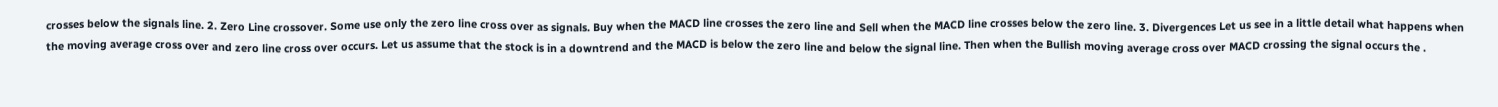crosses below the signals line. 2. Zero Line crossover. Some use only the zero line cross over as signals. Buy when the MACD line crosses the zero line and Sell when the MACD line crosses below the zero line. 3. Divergences Let us see in a little detail what happens when the moving average cross over and zero line cross over occurs. Let us assume that the stock is in a downtrend and the MACD is below the zero line and below the signal line. Then when the Bullish moving average cross over MACD crossing the signal occurs the .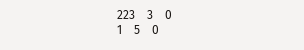223    3    0
1    5    0